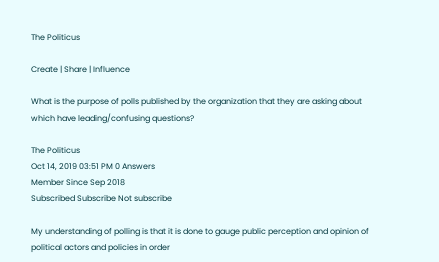The Politicus

Create | Share | Influence

What is the purpose of polls published by the organization that they are asking about which have leading/confusing questions?

The Politicus
Oct 14, 2019 03:51 PM 0 Answers
Member Since Sep 2018
Subscribed Subscribe Not subscribe

My understanding of polling is that it is done to gauge public perception and opinion of political actors and policies in order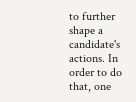to further shape a candidate's actions. In order to do that, one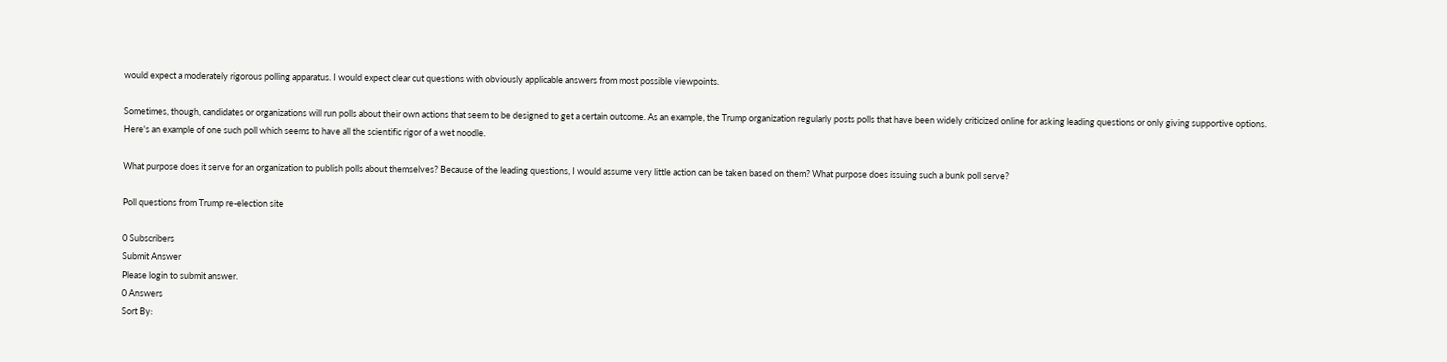would expect a moderately rigorous polling apparatus. I would expect clear cut questions with obviously applicable answers from most possible viewpoints.

Sometimes, though, candidates or organizations will run polls about their own actions that seem to be designed to get a certain outcome. As an example, the Trump organization regularly posts polls that have been widely criticized online for asking leading questions or only giving supportive options. Here's an example of one such poll which seems to have all the scientific rigor of a wet noodle.

What purpose does it serve for an organization to publish polls about themselves? Because of the leading questions, I would assume very little action can be taken based on them? What purpose does issuing such a bunk poll serve?

Poll questions from Trump re-election site

0 Subscribers
Submit Answer
Please login to submit answer.
0 Answers
Sort By: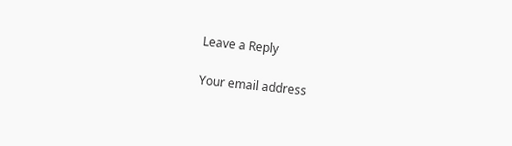Leave a Reply

Your email address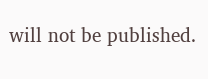will not be published.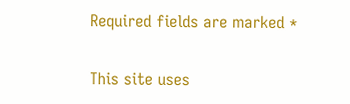Required fields are marked *

This site uses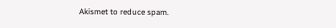Akismet to reduce spam.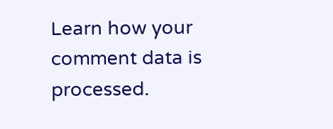Learn how your comment data is processed.